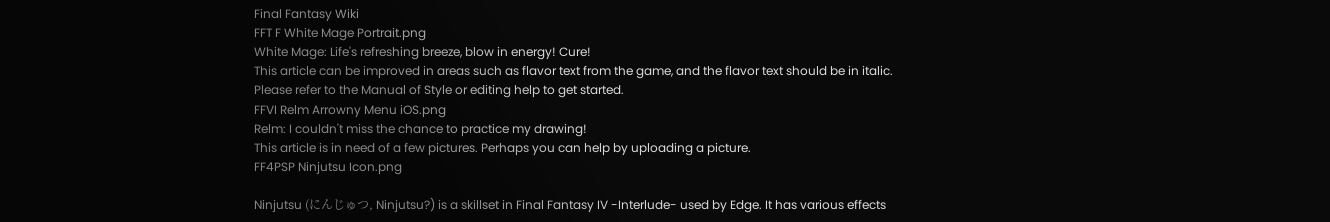Final Fantasy Wiki
FFT F White Mage Portrait.png
White Mage: Life's refreshing breeze, blow in energy! Cure!
This article can be improved in areas such as flavor text from the game, and the flavor text should be in italic.
Please refer to the Manual of Style or editing help to get started.
FFVI Relm Arrowny Menu iOS.png
Relm: I couldn't miss the chance to practice my drawing!
This article is in need of a few pictures. Perhaps you can help by uploading a picture.
FF4PSP Ninjutsu Icon.png

Ninjutsu (にんじゅつ, Ninjutsu?) is a skillset in Final Fantasy IV -Interlude- used by Edge. It has various effects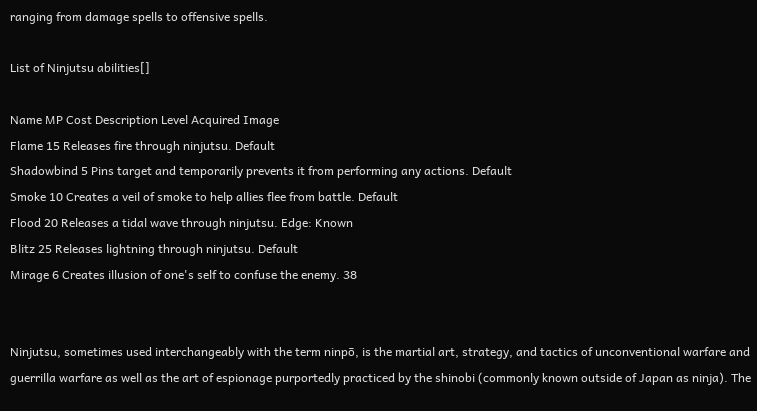ranging from damage spells to offensive spells.

List of Ninjutsu abilities[]

Name MP Cost Description Level Acquired Image
Flame 15 Releases fire through ninjutsu. Default
Shadowbind 5 Pins target and temporarily prevents it from performing any actions. Default
Smoke 10 Creates a veil of smoke to help allies flee from battle. Default
Flood 20 Releases a tidal wave through ninjutsu. Edge: Known
Blitz 25 Releases lightning through ninjutsu. Default
Mirage 6 Creates illusion of one's self to confuse the enemy. 38


Ninjutsu, sometimes used interchangeably with the term ninpō, is the martial art, strategy, and tactics of unconventional warfare and guerrilla warfare as well as the art of espionage purportedly practiced by the shinobi (commonly known outside of Japan as ninja). The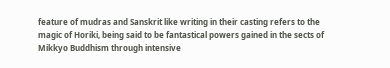feature of mudras and Sanskrit like writing in their casting refers to the magic of Horiki, being said to be fantastical powers gained in the sects of Mikkyo Buddhism through intensive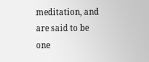meditation, and are said to be one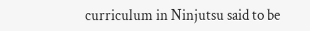curriculum in Ninjutsu said to be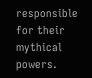responsible for their mythical powers.